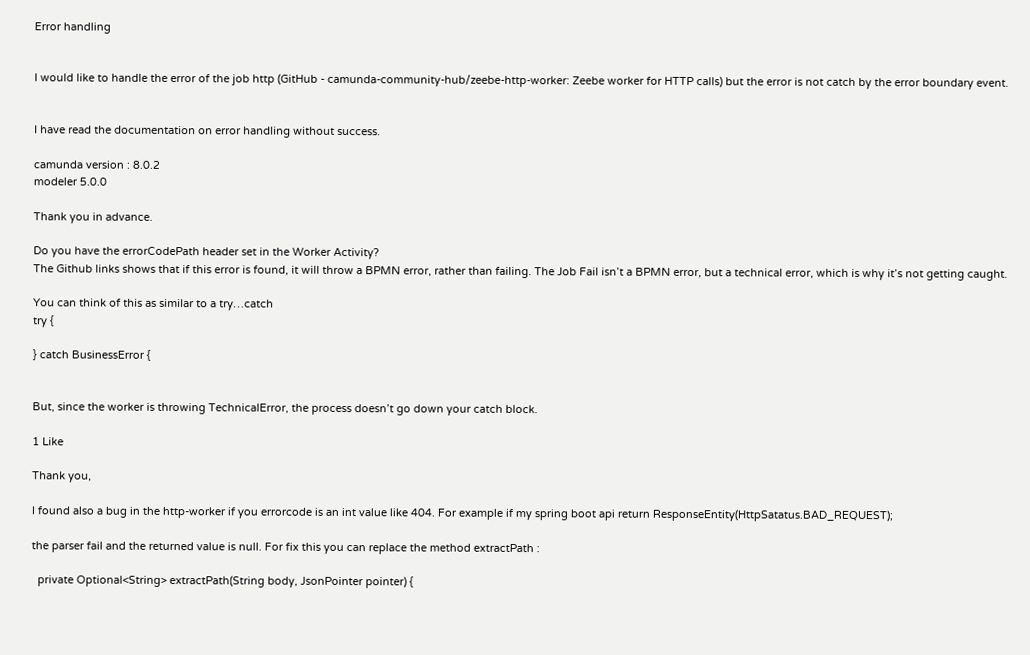Error handling


I would like to handle the error of the job http (GitHub - camunda-community-hub/zeebe-http-worker: Zeebe worker for HTTP calls) but the error is not catch by the error boundary event.


I have read the documentation on error handling without success.

camunda version : 8.0.2
modeler 5.0.0

Thank you in advance.

Do you have the errorCodePath header set in the Worker Activity?
The Github links shows that if this error is found, it will throw a BPMN error, rather than failing. The Job Fail isn’t a BPMN error, but a technical error, which is why it’s not getting caught.

You can think of this as similar to a try…catch
try {

} catch BusinessError {


But, since the worker is throwing TechnicalError, the process doesn’t go down your catch block.

1 Like

Thank you,

I found also a bug in the http-worker if you errorcode is an int value like 404. For example if my spring boot api return ResponseEntity(HttpSatatus.BAD_REQUEST);

the parser fail and the returned value is null. For fix this you can replace the method extractPath :

  private Optional<String> extractPath(String body, JsonPointer pointer) {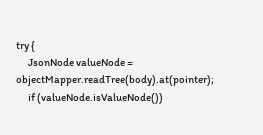try {
      JsonNode valueNode = objectMapper.readTree(body).at(pointer);
      if (valueNode.isValueNode())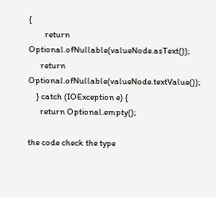{
        return Optional.ofNullable(valueNode.asText());
      return Optional.ofNullable(valueNode.textValue());
    } catch (IOException e) {
      return Optional.empty();

the code check the type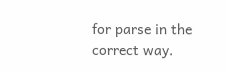for parse in the correct way.